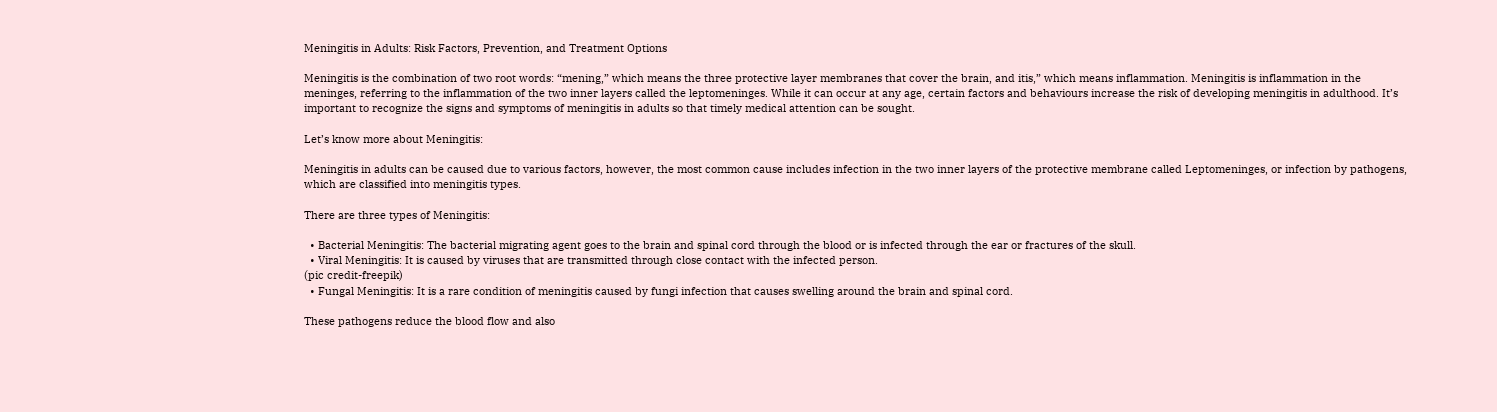Meningitis in Adults: Risk Factors, Prevention, and Treatment Options

Meningitis is the combination of two root words: “mening,” which means the three protective layer membranes that cover the brain, and itis,” which means inflammation. Meningitis is inflammation in the meninges, referring to the inflammation of the two inner layers called the leptomeninges. While it can occur at any age, certain factors and behaviours increase the risk of developing meningitis in adulthood. It’s important to recognize the signs and symptoms of meningitis in adults so that timely medical attention can be sought.

Let’s know more about Meningitis:

Meningitis in adults can be caused due to various factors, however, the most common cause includes infection in the two inner layers of the protective membrane called Leptomeninges, or infection by pathogens, which are classified into meningitis types.

There are three types of Meningitis:

  • Bacterial Meningitis: The bacterial migrating agent goes to the brain and spinal cord through the blood or is infected through the ear or fractures of the skull.
  • Viral Meningitis: It is caused by viruses that are transmitted through close contact with the infected person.
(pic credit-freepik)
  • Fungal Meningitis: It is a rare condition of meningitis caused by fungi infection that causes swelling around the brain and spinal cord.

These pathogens reduce the blood flow and also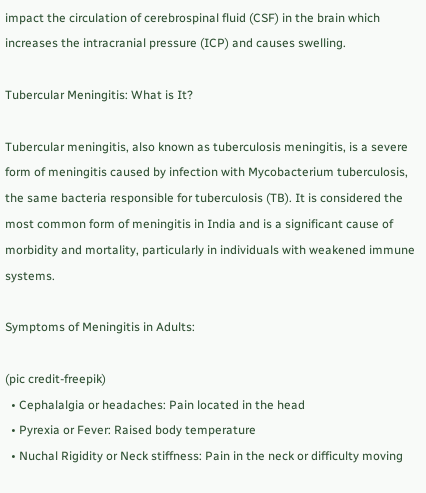impact the circulation of cerebrospinal fluid (CSF) in the brain which increases the intracranial pressure (ICP) and causes swelling.

Tubercular Meningitis: What is It?

Tubercular meningitis, also known as tuberculosis meningitis, is a severe form of meningitis caused by infection with Mycobacterium tuberculosis, the same bacteria responsible for tuberculosis (TB). It is considered the most common form of meningitis in India and is a significant cause of morbidity and mortality, particularly in individuals with weakened immune systems.

Symptoms of Meningitis in Adults:

(pic credit-freepik)
  • Cephalalgia or headaches: Pain located in the head
  • Pyrexia or Fever: Raised body temperature
  • Nuchal Rigidity or Neck stiffness: Pain in the neck or difficulty moving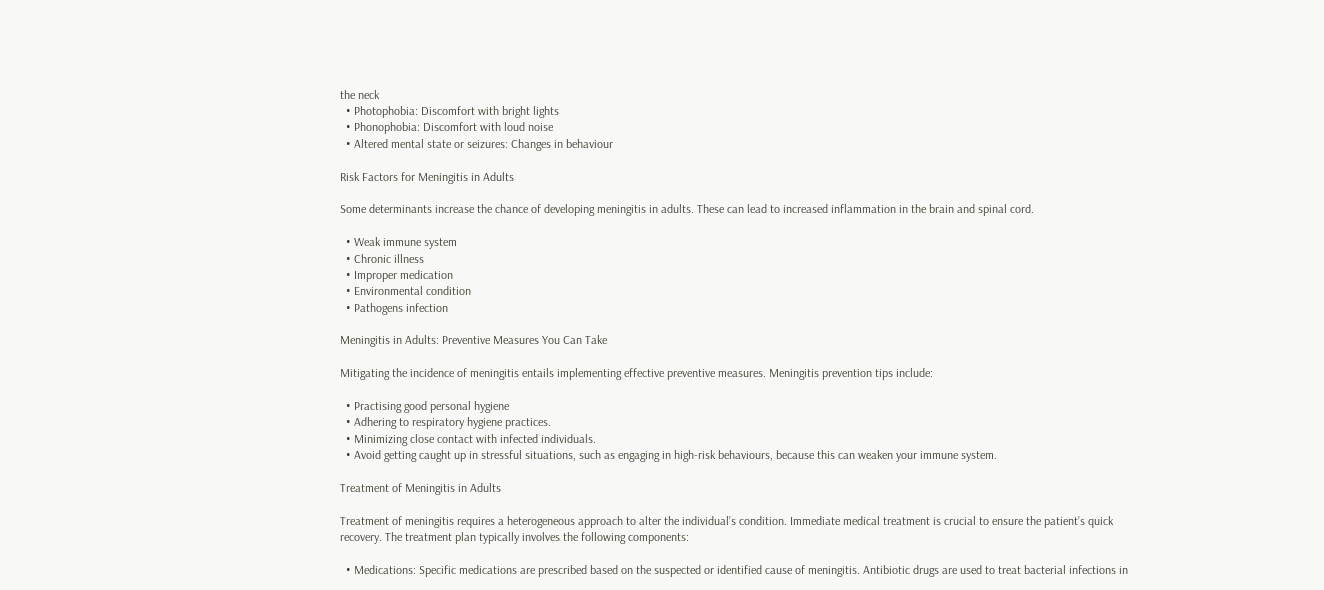the neck
  • Photophobia: Discomfort with bright lights
  • Phonophobia: Discomfort with loud noise
  • Altered mental state or seizures: Changes in behaviour

Risk Factors for Meningitis in Adults

Some determinants increase the chance of developing meningitis in adults. These can lead to increased inflammation in the brain and spinal cord.

  • Weak immune system
  • Chronic illness
  • Improper medication
  • Environmental condition
  • Pathogens infection

Meningitis in Adults: Preventive Measures You Can Take

Mitigating the incidence of meningitis entails implementing effective preventive measures. Meningitis prevention tips include:

  • Practising good personal hygiene
  • Adhering to respiratory hygiene practices.
  • Minimizing close contact with infected individuals.
  • Avoid getting caught up in stressful situations, such as engaging in high-risk behaviours, because this can weaken your immune system.

Treatment of Meningitis in Adults

Treatment of meningitis requires a heterogeneous approach to alter the individual’s condition. Immediate medical treatment is crucial to ensure the patient’s quick recovery. The treatment plan typically involves the following components:

  • Medications: Specific medications are prescribed based on the suspected or identified cause of meningitis. Antibiotic drugs are used to treat bacterial infections in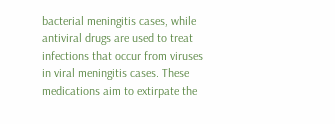bacterial meningitis cases, while antiviral drugs are used to treat infections that occur from viruses in viral meningitis cases. These medications aim to extirpate the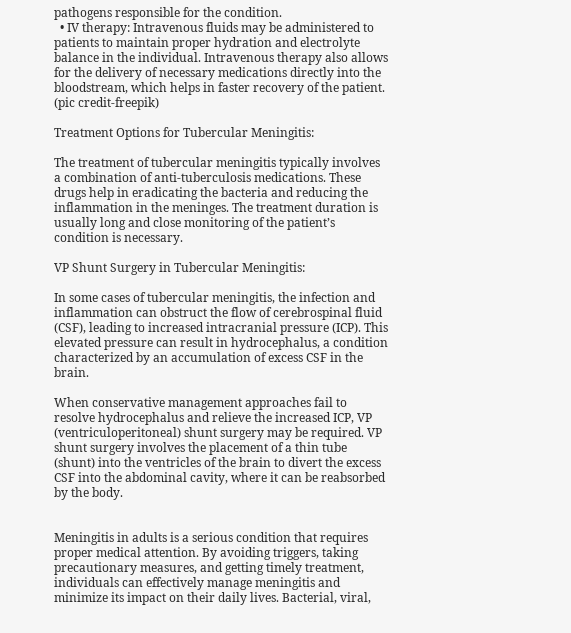pathogens responsible for the condition.
  • IV therapy: Intravenous fluids may be administered to patients to maintain proper hydration and electrolyte balance in the individual. Intravenous therapy also allows for the delivery of necessary medications directly into the bloodstream, which helps in faster recovery of the patient.
(pic credit-freepik)

Treatment Options for Tubercular Meningitis:

The treatment of tubercular meningitis typically involves a combination of anti-tuberculosis medications. These drugs help in eradicating the bacteria and reducing the inflammation in the meninges. The treatment duration is usually long and close monitoring of the patient’s condition is necessary.

VP Shunt Surgery in Tubercular Meningitis:

In some cases of tubercular meningitis, the infection and inflammation can obstruct the flow of cerebrospinal fluid (CSF), leading to increased intracranial pressure (ICP). This elevated pressure can result in hydrocephalus, a condition characterized by an accumulation of excess CSF in the brain.

When conservative management approaches fail to resolve hydrocephalus and relieve the increased ICP, VP (ventriculoperitoneal) shunt surgery may be required. VP shunt surgery involves the placement of a thin tube (shunt) into the ventricles of the brain to divert the excess CSF into the abdominal cavity, where it can be reabsorbed by the body.


Meningitis in adults is a serious condition that requires proper medical attention. By avoiding triggers, taking precautionary measures, and getting timely treatment, individuals can effectively manage meningitis and minimize its impact on their daily lives. Bacterial, viral,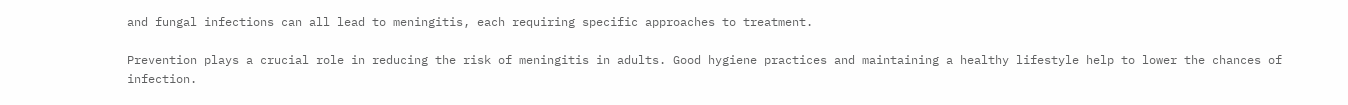and fungal infections can all lead to meningitis, each requiring specific approaches to treatment.

Prevention plays a crucial role in reducing the risk of meningitis in adults. Good hygiene practices and maintaining a healthy lifestyle help to lower the chances of infection.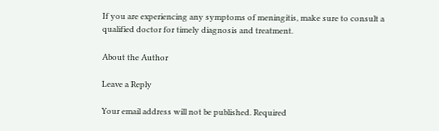If you are experiencing any symptoms of meningitis, make sure to consult a qualified doctor for timely diagnosis and treatment.

About the Author

Leave a Reply

Your email address will not be published. Required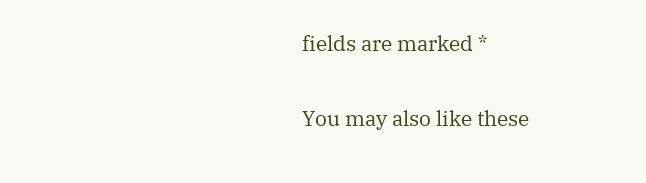fields are marked *

You may also like these